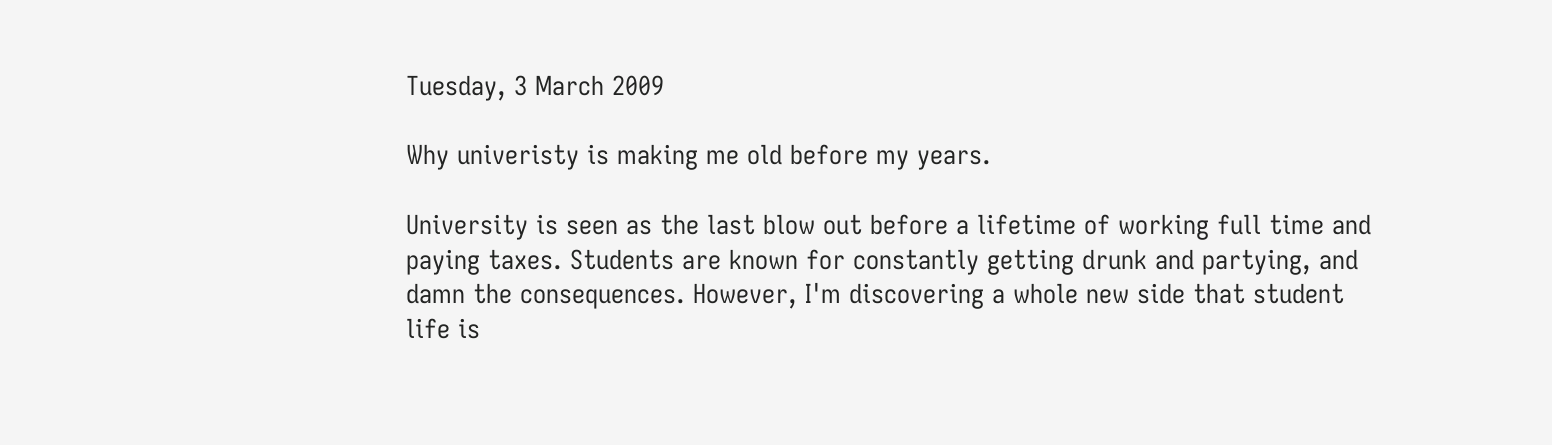Tuesday, 3 March 2009

Why univeristy is making me old before my years.

University is seen as the last blow out before a lifetime of working full time and paying taxes. Students are known for constantly getting drunk and partying, and damn the consequences. However, I'm discovering a whole new side that student life is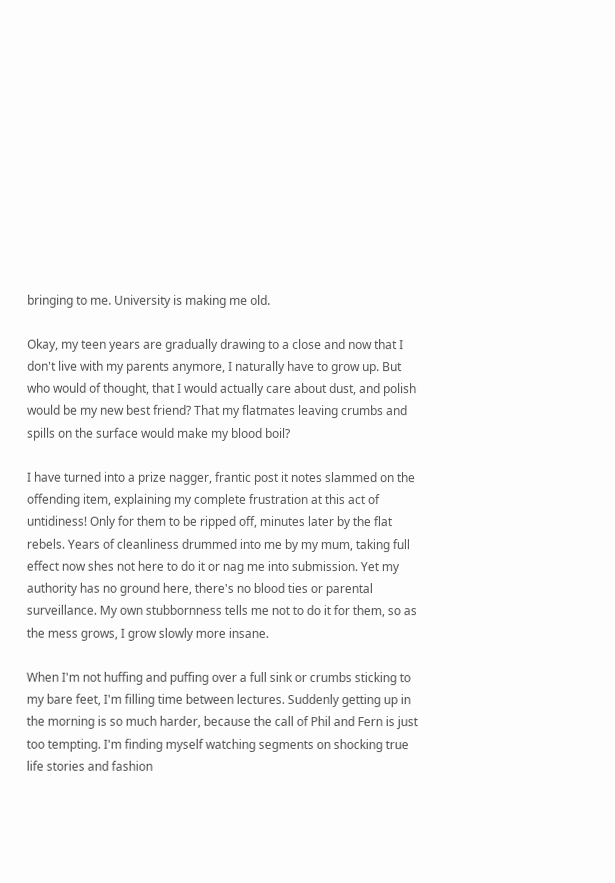bringing to me. University is making me old.

Okay, my teen years are gradually drawing to a close and now that I don't live with my parents anymore, I naturally have to grow up. But who would of thought, that I would actually care about dust, and polish would be my new best friend? That my flatmates leaving crumbs and spills on the surface would make my blood boil?

I have turned into a prize nagger, frantic post it notes slammed on the offending item, explaining my complete frustration at this act of untidiness! Only for them to be ripped off, minutes later by the flat rebels. Years of cleanliness drummed into me by my mum, taking full effect now shes not here to do it or nag me into submission. Yet my authority has no ground here, there's no blood ties or parental surveillance. My own stubbornness tells me not to do it for them, so as the mess grows, I grow slowly more insane.

When I'm not huffing and puffing over a full sink or crumbs sticking to my bare feet, I'm filling time between lectures. Suddenly getting up in the morning is so much harder, because the call of Phil and Fern is just too tempting. I'm finding myself watching segments on shocking true life stories and fashion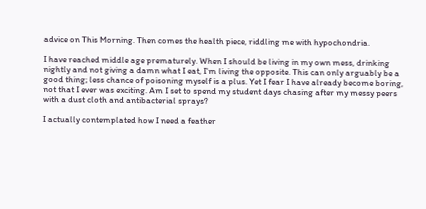advice on This Morning. Then comes the health piece, riddling me with hypochondria.

I have reached middle age prematurely. When I should be living in my own mess, drinking nightly and not giving a damn what I eat, I'm living the opposite. This can only arguably be a good thing; less chance of poisoning myself is a plus. Yet I fear I have already become boring, not that I ever was exciting. Am I set to spend my student days chasing after my messy peers with a dust cloth and antibacterial sprays?

I actually contemplated how I need a feather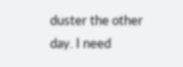duster the other day. I need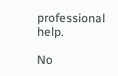professional help.

No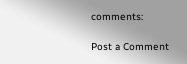comments:

Post a Comment